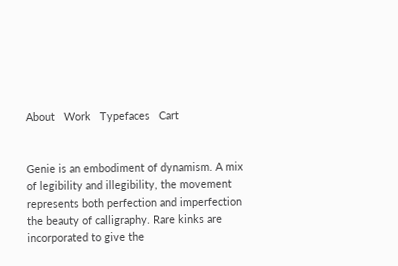About   Work   Typefaces   Cart


Genie is an embodiment of dynamism. A mix of legibility and illegibility, the movement represents both perfection and imperfection the beauty of calligraphy. Rare kinks are incorporated to give the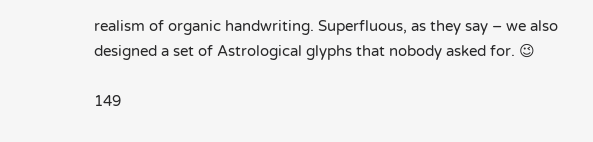realism of organic handwriting. Superfluous, as they say – we also designed a set of Astrological glyphs that nobody asked for. 😉

149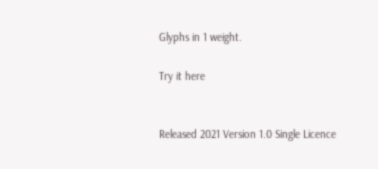Glyphs in 1 weight.

Try it here


Released 2021 Version 1.0 Single Licence